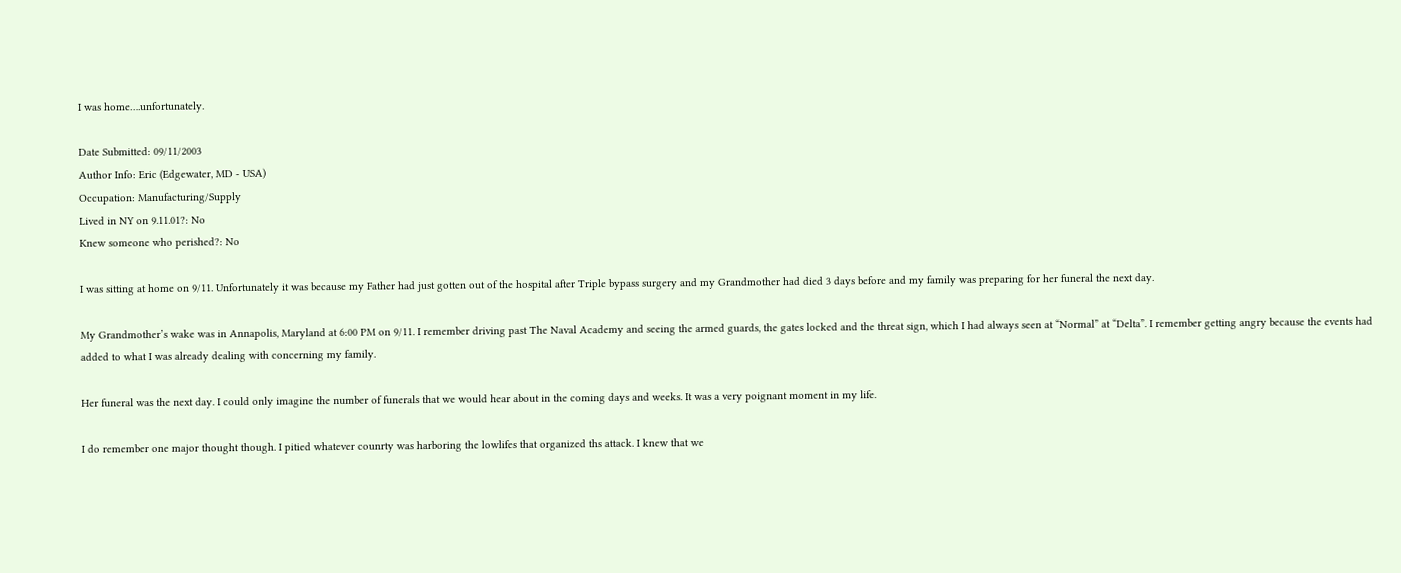I was home….unfortunately.

Date Submitted: 09/11/2003
Author Info: Eric (Edgewater, MD - USA)
Occupation: Manufacturing/Supply
Lived in NY on 9.11.01?: No
Knew someone who perished?: No

I was sitting at home on 9/11. Unfortunately it was because my Father had just gotten out of the hospital after Triple bypass surgery and my Grandmother had died 3 days before and my family was preparing for her funeral the next day.

My Grandmother’s wake was in Annapolis, Maryland at 6:00 PM on 9/11. I remember driving past The Naval Academy and seeing the armed guards, the gates locked and the threat sign, which I had always seen at “Normal” at “Delta”. I remember getting angry because the events had added to what I was already dealing with concerning my family.

Her funeral was the next day. I could only imagine the number of funerals that we would hear about in the coming days and weeks. It was a very poignant moment in my life.

I do remember one major thought though. I pitied whatever counrty was harboring the lowlifes that organized ths attack. I knew that we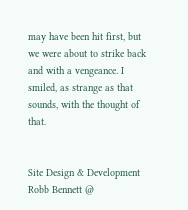may have been hit first, but we were about to strike back and with a vengeance. I smiled, as strange as that sounds, with the thought of that.


Site Design & Development
Robb Bennett @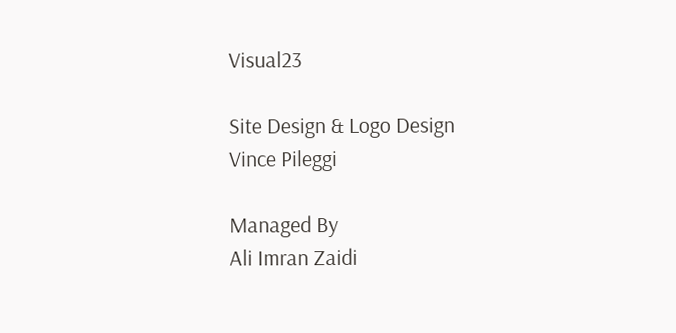Visual23

Site Design & Logo Design
Vince Pileggi

Managed By
Ali Imran Zaidi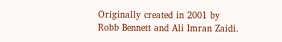Originally created in 2001 by
Robb Bennett and Ali Imran Zaidi.